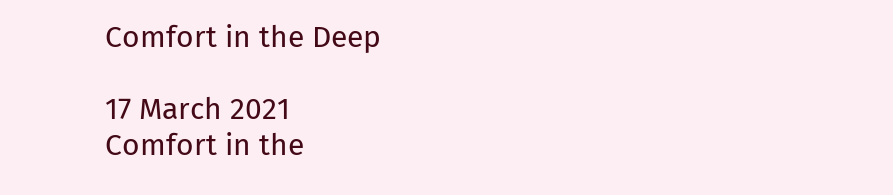Comfort in the Deep

17 March 2021
Comfort in the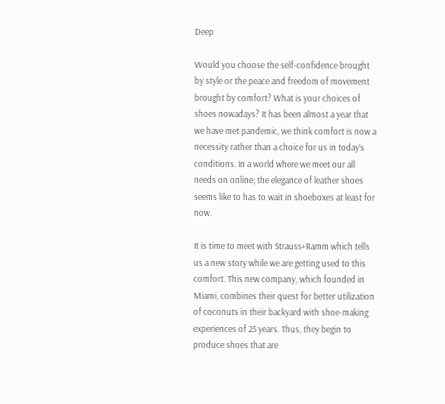Deep

Would you choose the self-confidence brought by style or the peace and freedom of movement brought by comfort? What is your choices of shoes nowadays? It has been almost a year that we have met pandemic, we think comfort is now a necessity rather than a choice for us in today’s conditions. In a world where we meet our all needs on online; the elegance of leather shoes seems like to has to wait in shoeboxes at least for now.

It is time to meet with Strauss+Ramm which tells us a new story while we are getting used to this comfort. This new company, which founded in Miami, combines their quest for better utilization of coconuts in their backyard with shoe-making experiences of 25 years. Thus, they begin to produce shoes that are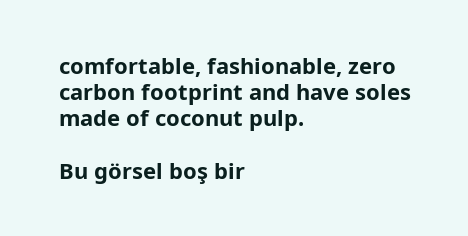comfortable, fashionable, zero carbon footprint and have soles made of coconut pulp.

Bu görsel boş bir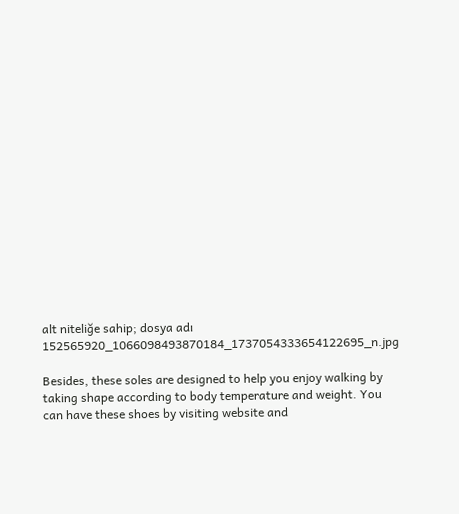alt niteliğe sahip; dosya adı 152565920_1066098493870184_1737054333654122695_n.jpg

Besides, these soles are designed to help you enjoy walking by taking shape according to body temperature and weight. You can have these shoes by visiting website and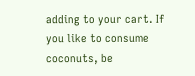adding to your cart. If you like to consume coconuts, be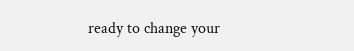ready to change your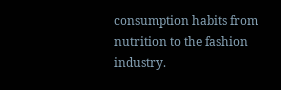consumption habits from nutrition to the fashion industry.